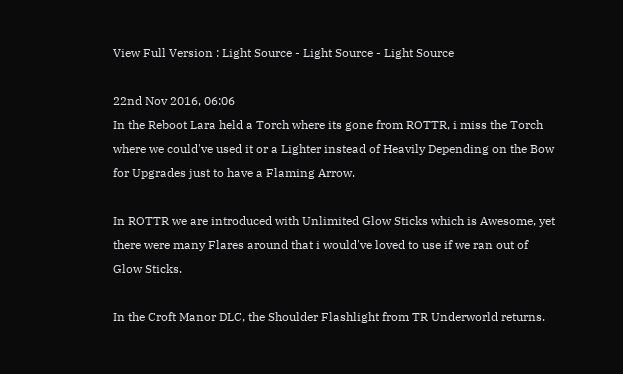View Full Version : Light Source - Light Source - Light Source

22nd Nov 2016, 06:06
In the Reboot Lara held a Torch where its gone from ROTTR, i miss the Torch where we could've used it or a Lighter instead of Heavily Depending on the Bow for Upgrades just to have a Flaming Arrow.

In ROTTR we are introduced with Unlimited Glow Sticks which is Awesome, yet there were many Flares around that i would've loved to use if we ran out of Glow Sticks.

In the Croft Manor DLC, the Shoulder Flashlight from TR Underworld returns.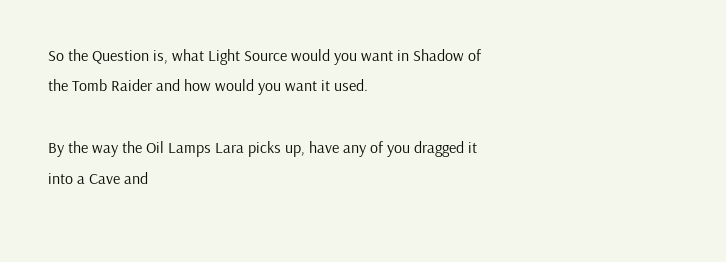So the Question is, what Light Source would you want in Shadow of the Tomb Raider and how would you want it used.

By the way the Oil Lamps Lara picks up, have any of you dragged it into a Cave and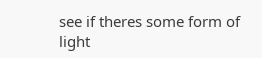see if theres some form of light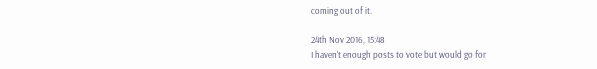coming out of it.

24th Nov 2016, 15:48
I haven't enough posts to vote but would go for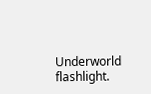Underworld flashlight.